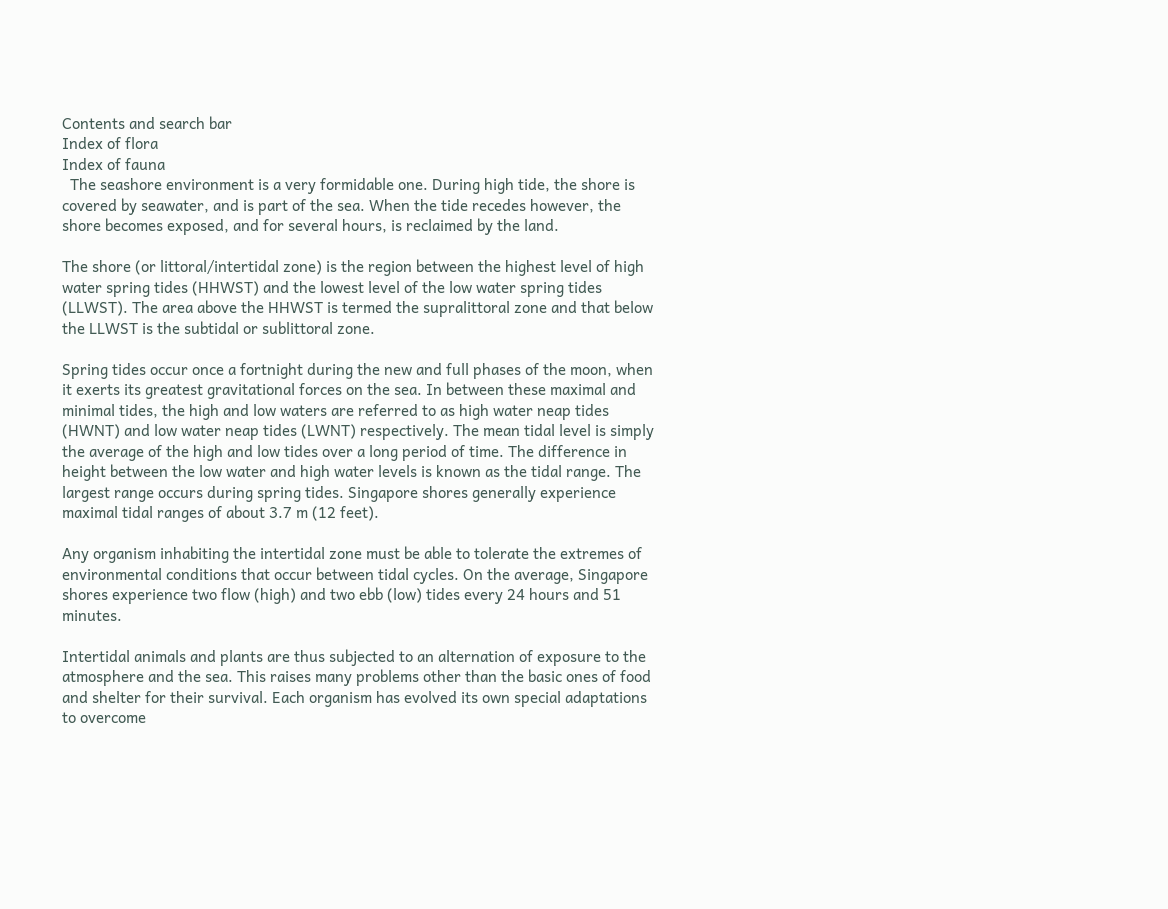Contents and search bar
Index of flora
Index of fauna
  The seashore environment is a very formidable one. During high tide, the shore is covered by seawater, and is part of the sea. When the tide recedes however, the shore becomes exposed, and for several hours, is reclaimed by the land.

The shore (or littoral/intertidal zone) is the region between the highest level of high water spring tides (HHWST) and the lowest level of the low water spring tides (LLWST). The area above the HHWST is termed the supralittoral zone and that below the LLWST is the subtidal or sublittoral zone.

Spring tides occur once a fortnight during the new and full phases of the moon, when it exerts its greatest gravitational forces on the sea. In between these maximal and minimal tides, the high and low waters are referred to as high water neap tides (HWNT) and low water neap tides (LWNT) respectively. The mean tidal level is simply the average of the high and low tides over a long period of time. The difference in height between the low water and high water levels is known as the tidal range. The largest range occurs during spring tides. Singapore shores generally experience maximal tidal ranges of about 3.7 m (12 feet).

Any organism inhabiting the intertidal zone must be able to tolerate the extremes of environmental conditions that occur between tidal cycles. On the average, Singapore shores experience two flow (high) and two ebb (low) tides every 24 hours and 51 minutes.

Intertidal animals and plants are thus subjected to an alternation of exposure to the atmosphere and the sea. This raises many problems other than the basic ones of food and shelter for their survival. Each organism has evolved its own special adaptations to overcome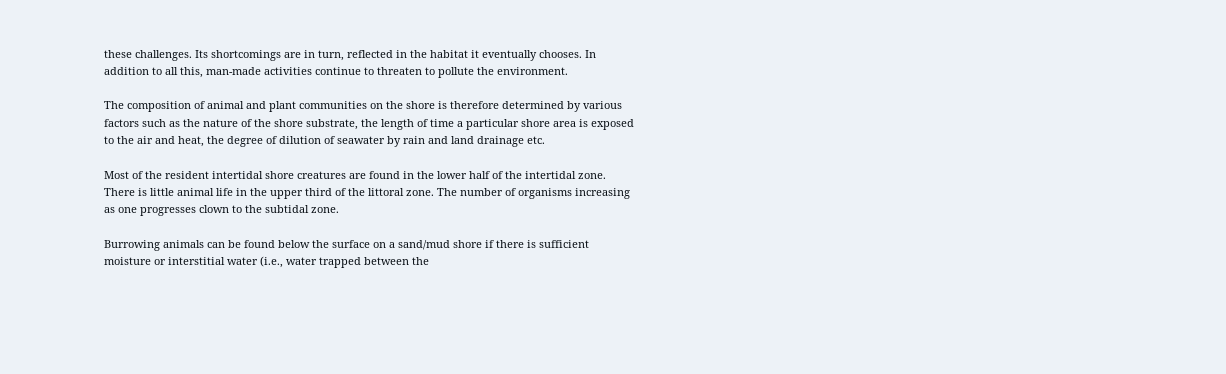these challenges. Its shortcomings are in turn, reflected in the habitat it eventually chooses. In addition to all this, man-made activities continue to threaten to pollute the environment.

The composition of animal and plant communities on the shore is therefore determined by various factors such as the nature of the shore substrate, the length of time a particular shore area is exposed to the air and heat, the degree of dilution of seawater by rain and land drainage etc.

Most of the resident intertidal shore creatures are found in the lower half of the intertidal zone. There is little animal life in the upper third of the littoral zone. The number of organisms increasing as one progresses clown to the subtidal zone.

Burrowing animals can be found below the surface on a sand/mud shore if there is sufficient moisture or interstitial water (i.e., water trapped between the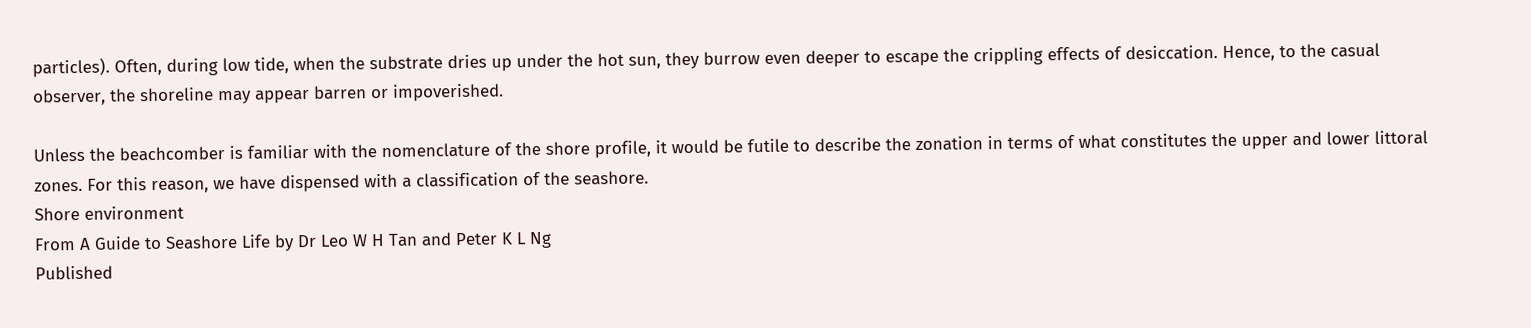particles). Often, during low tide, when the substrate dries up under the hot sun, they burrow even deeper to escape the crippling effects of desiccation. Hence, to the casual observer, the shoreline may appear barren or impoverished.

Unless the beachcomber is familiar with the nomenclature of the shore profile, it would be futile to describe the zonation in terms of what constitutes the upper and lower littoral zones. For this reason, we have dispensed with a classification of the seashore.
Shore environment
From A Guide to Seashore Life by Dr Leo W H Tan and Peter K L Ng
Published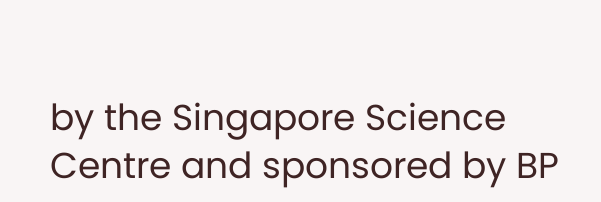by the Singapore Science Centre and sponsored by BP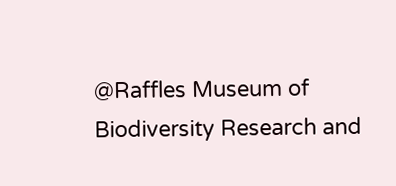@Raffles Museum of Biodiversity Research and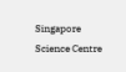Singapore Science Centre